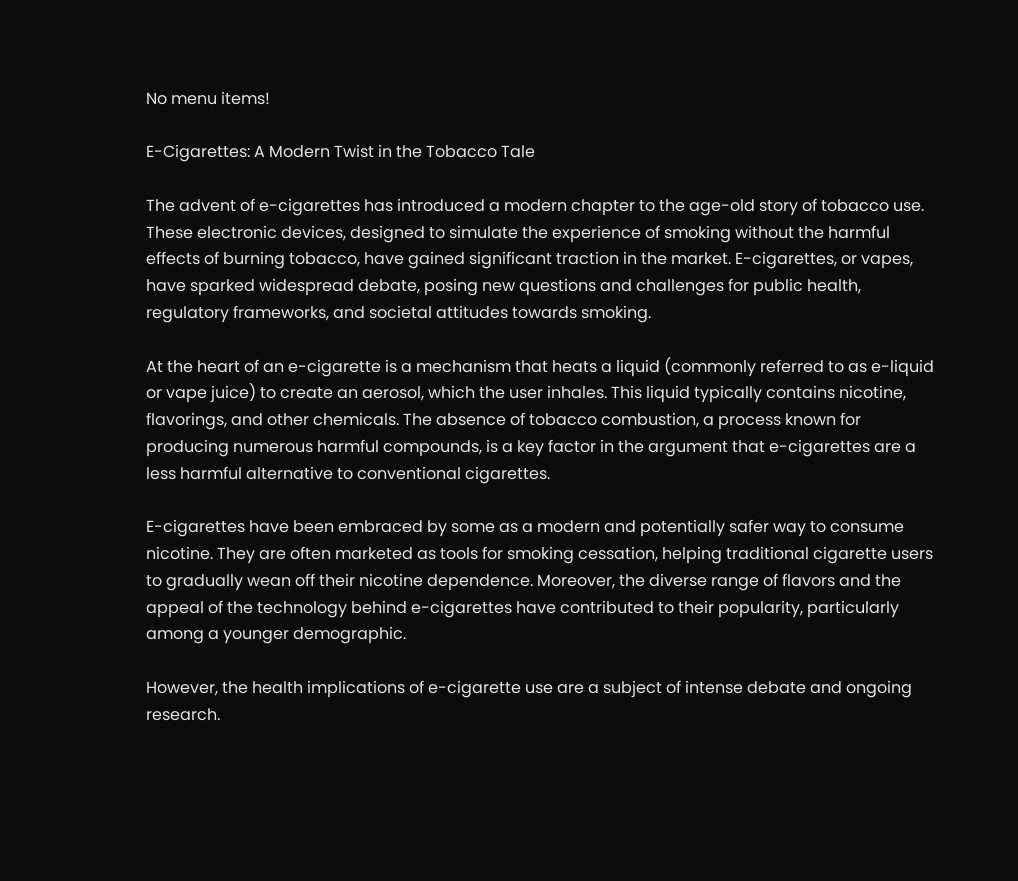No menu items!

E-Cigarettes: A Modern Twist in the Tobacco Tale

The advent of e-cigarettes has introduced a modern chapter to the age-old story of tobacco use. These electronic devices, designed to simulate the experience of smoking without the harmful effects of burning tobacco, have gained significant traction in the market. E-cigarettes, or vapes, have sparked widespread debate, posing new questions and challenges for public health, regulatory frameworks, and societal attitudes towards smoking.

At the heart of an e-cigarette is a mechanism that heats a liquid (commonly referred to as e-liquid or vape juice) to create an aerosol, which the user inhales. This liquid typically contains nicotine, flavorings, and other chemicals. The absence of tobacco combustion, a process known for producing numerous harmful compounds, is a key factor in the argument that e-cigarettes are a less harmful alternative to conventional cigarettes.

E-cigarettes have been embraced by some as a modern and potentially safer way to consume nicotine. They are often marketed as tools for smoking cessation, helping traditional cigarette users to gradually wean off their nicotine dependence. Moreover, the diverse range of flavors and the appeal of the technology behind e-cigarettes have contributed to their popularity, particularly among a younger demographic.

However, the health implications of e-cigarette use are a subject of intense debate and ongoing research.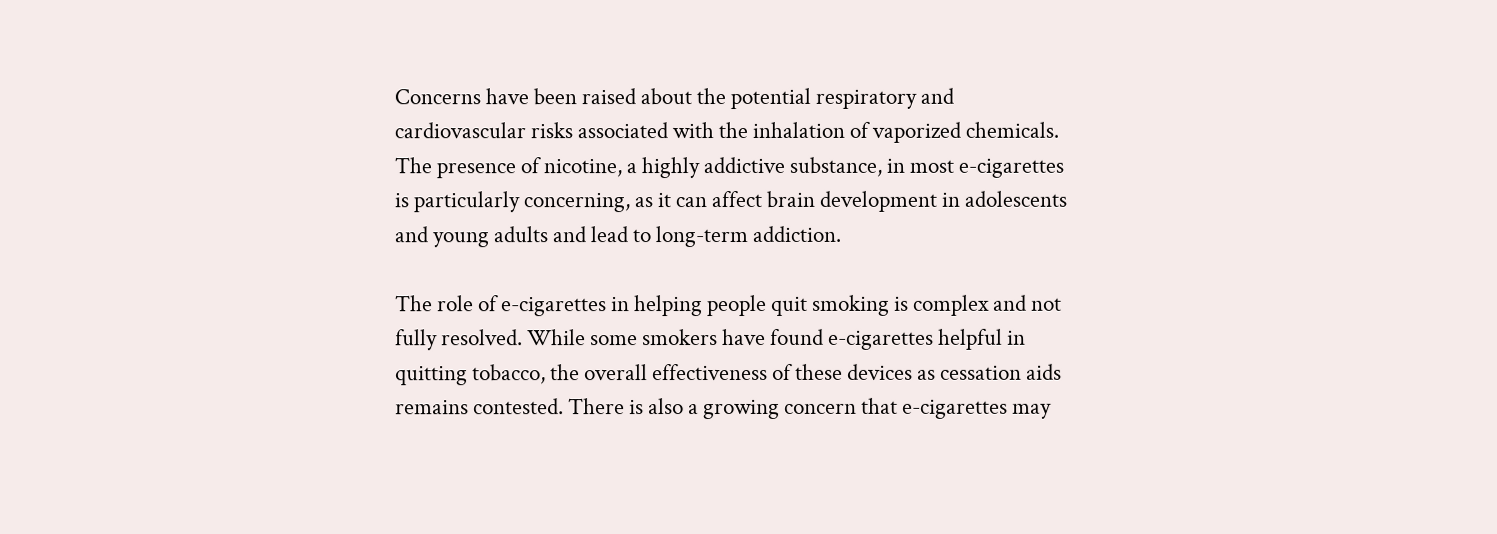Concerns have been raised about the potential respiratory and cardiovascular risks associated with the inhalation of vaporized chemicals. The presence of nicotine, a highly addictive substance, in most e-cigarettes is particularly concerning, as it can affect brain development in adolescents and young adults and lead to long-term addiction.

The role of e-cigarettes in helping people quit smoking is complex and not fully resolved. While some smokers have found e-cigarettes helpful in quitting tobacco, the overall effectiveness of these devices as cessation aids remains contested. There is also a growing concern that e-cigarettes may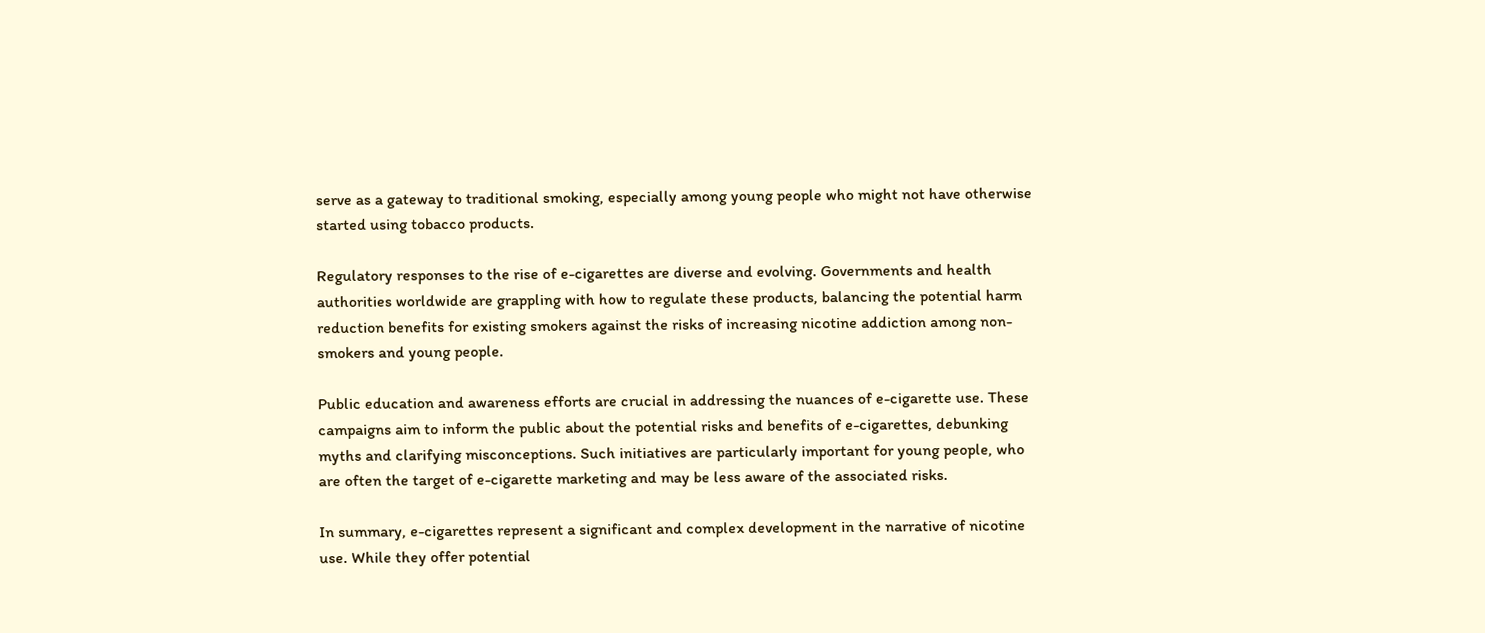serve as a gateway to traditional smoking, especially among young people who might not have otherwise started using tobacco products.

Regulatory responses to the rise of e-cigarettes are diverse and evolving. Governments and health authorities worldwide are grappling with how to regulate these products, balancing the potential harm reduction benefits for existing smokers against the risks of increasing nicotine addiction among non-smokers and young people.

Public education and awareness efforts are crucial in addressing the nuances of e-cigarette use. These campaigns aim to inform the public about the potential risks and benefits of e-cigarettes, debunking myths and clarifying misconceptions. Such initiatives are particularly important for young people, who are often the target of e-cigarette marketing and may be less aware of the associated risks.

In summary, e-cigarettes represent a significant and complex development in the narrative of nicotine use. While they offer potential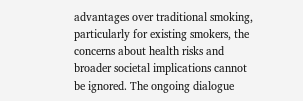advantages over traditional smoking, particularly for existing smokers, the concerns about health risks and broader societal implications cannot be ignored. The ongoing dialogue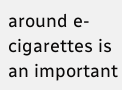around e-cigarettes is an important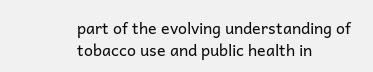part of the evolving understanding of tobacco use and public health in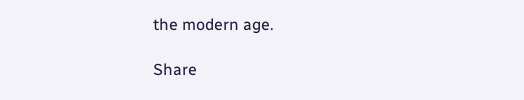the modern age.

Share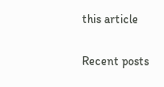this article

Recent posts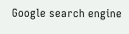Google search engine